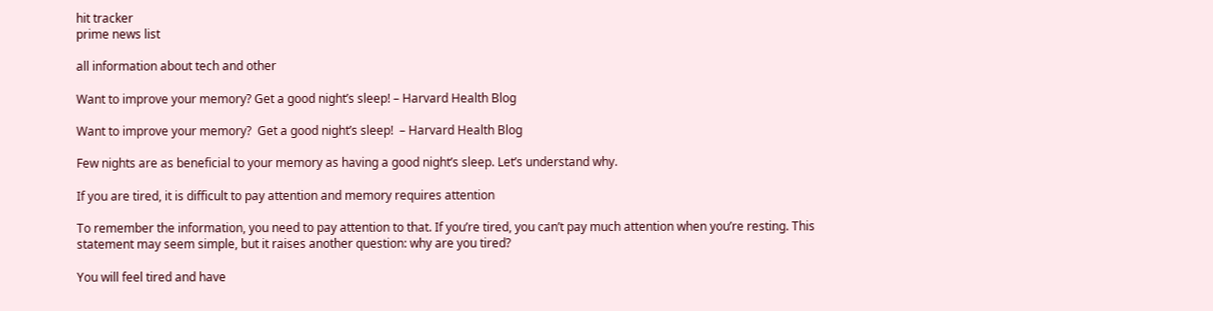hit tracker
prime news list

all information about tech and other

Want to improve your memory? Get a good night’s sleep! – Harvard Health Blog

Want to improve your memory?  Get a good night’s sleep!  – Harvard Health Blog

Few nights are as beneficial to your memory as having a good night’s sleep. Let’s understand why.

If you are tired, it is difficult to pay attention and memory requires attention

To remember the information, you need to pay attention to that. If you’re tired, you can’t pay much attention when you’re resting. This statement may seem simple, but it raises another question: why are you tired?

You will feel tired and have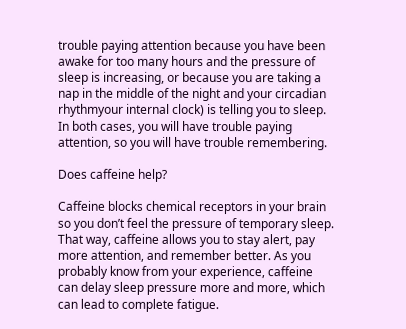trouble paying attention because you have been awake for too many hours and the pressure of sleep is increasing, or because you are taking a nap in the middle of the night and your circadian rhythmyour internal clock) is telling you to sleep. In both cases, you will have trouble paying attention, so you will have trouble remembering.

Does caffeine help?

Caffeine blocks chemical receptors in your brain so you don’t feel the pressure of temporary sleep. That way, caffeine allows you to stay alert, pay more attention, and remember better. As you probably know from your experience, caffeine can delay sleep pressure more and more, which can lead to complete fatigue.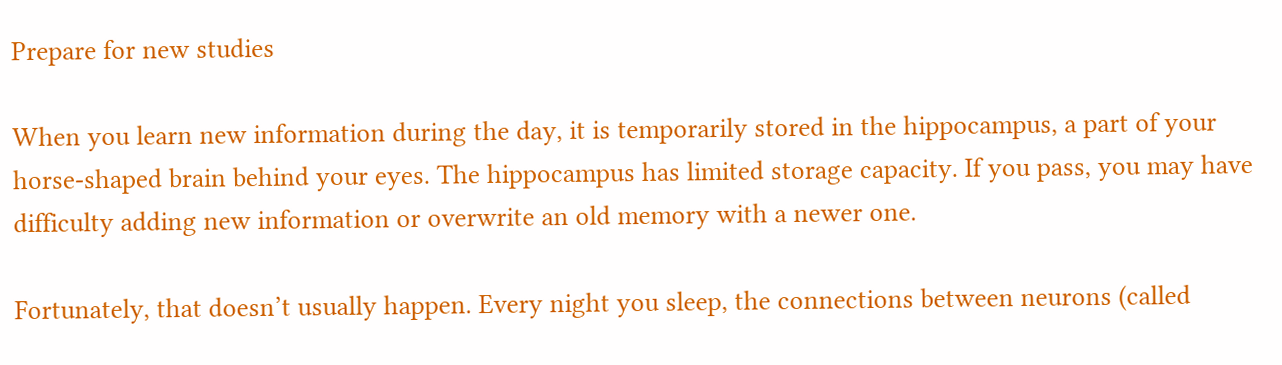Prepare for new studies

When you learn new information during the day, it is temporarily stored in the hippocampus, a part of your horse-shaped brain behind your eyes. The hippocampus has limited storage capacity. If you pass, you may have difficulty adding new information or overwrite an old memory with a newer one.

Fortunately, that doesn’t usually happen. Every night you sleep, the connections between neurons (called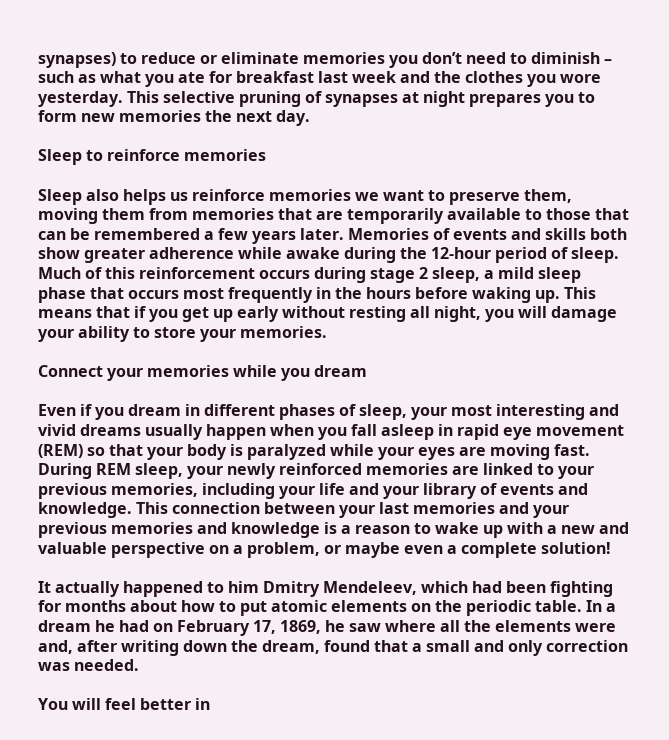synapses) to reduce or eliminate memories you don’t need to diminish – such as what you ate for breakfast last week and the clothes you wore yesterday. This selective pruning of synapses at night prepares you to form new memories the next day.

Sleep to reinforce memories

Sleep also helps us reinforce memories we want to preserve them, moving them from memories that are temporarily available to those that can be remembered a few years later. Memories of events and skills both show greater adherence while awake during the 12-hour period of sleep. Much of this reinforcement occurs during stage 2 sleep, a mild sleep phase that occurs most frequently in the hours before waking up. This means that if you get up early without resting all night, you will damage your ability to store your memories.

Connect your memories while you dream

Even if you dream in different phases of sleep, your most interesting and vivid dreams usually happen when you fall asleep in rapid eye movement (REM) so that your body is paralyzed while your eyes are moving fast. During REM sleep, your newly reinforced memories are linked to your previous memories, including your life and your library of events and knowledge. This connection between your last memories and your previous memories and knowledge is a reason to wake up with a new and valuable perspective on a problem, or maybe even a complete solution!

It actually happened to him Dmitry Mendeleev, which had been fighting for months about how to put atomic elements on the periodic table. In a dream he had on February 17, 1869, he saw where all the elements were and, after writing down the dream, found that a small and only correction was needed.

You will feel better in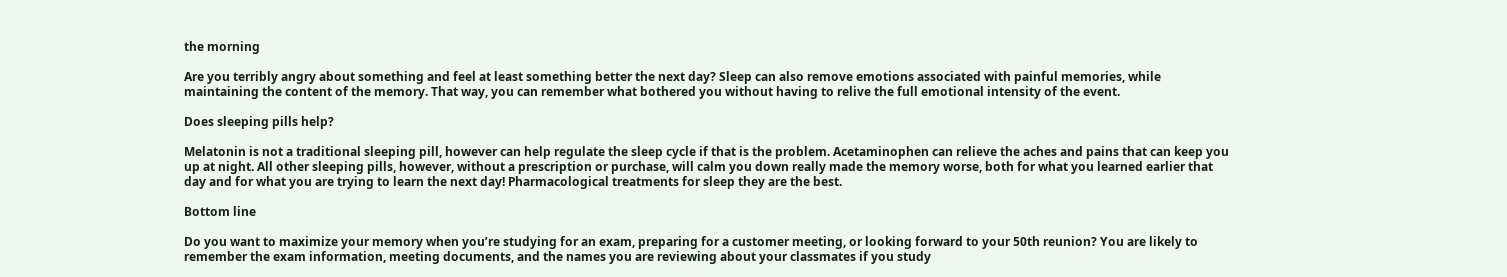the morning

Are you terribly angry about something and feel at least something better the next day? Sleep can also remove emotions associated with painful memories, while maintaining the content of the memory. That way, you can remember what bothered you without having to relive the full emotional intensity of the event.

Does sleeping pills help?

Melatonin is not a traditional sleeping pill, however can help regulate the sleep cycle if that is the problem. Acetaminophen can relieve the aches and pains that can keep you up at night. All other sleeping pills, however, without a prescription or purchase, will calm you down really made the memory worse, both for what you learned earlier that day and for what you are trying to learn the next day! Pharmacological treatments for sleep they are the best.

Bottom line

Do you want to maximize your memory when you’re studying for an exam, preparing for a customer meeting, or looking forward to your 50th reunion? You are likely to remember the exam information, meeting documents, and the names you are reviewing about your classmates if you study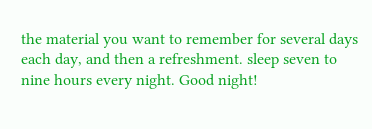the material you want to remember for several days each day, and then a refreshment. sleep seven to nine hours every night. Good night!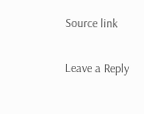Source link


Leave a Reply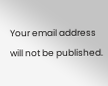Your email address will not be published.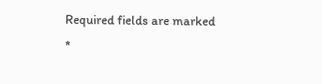Required fields are marked *